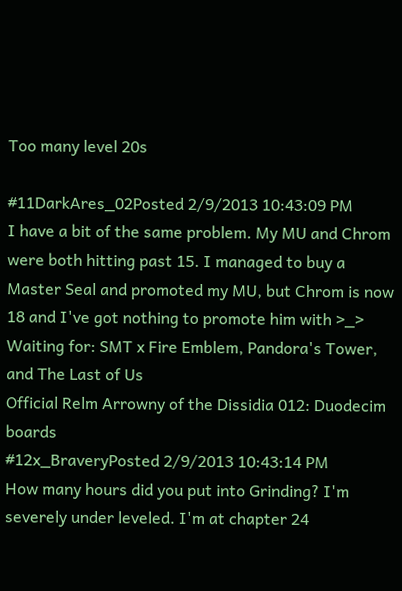Too many level 20s

#11DarkAres_02Posted 2/9/2013 10:43:09 PM
I have a bit of the same problem. My MU and Chrom were both hitting past 15. I managed to buy a Master Seal and promoted my MU, but Chrom is now 18 and I've got nothing to promote him with >_>
Waiting for: SMT x Fire Emblem, Pandora's Tower, and The Last of Us
Official Relm Arrowny of the Dissidia 012: Duodecim boards
#12x_BraveryPosted 2/9/2013 10:43:14 PM
How many hours did you put into Grinding? I'm severely under leveled. I'm at chapter 24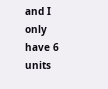and I only have 6 units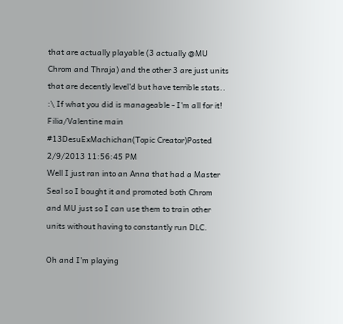that are actually playable (3 actually @MU Chrom and Thraja) and the other 3 are just units that are decently level'd but have terrible stats.. :\ If what you did is manageable - I'm all for it!
Filia/Valentine main
#13DesuExMachichan(Topic Creator)Posted 2/9/2013 11:56:45 PM
Well I just ran into an Anna that had a Master Seal so I bought it and promoted both Chrom and MU just so I can use them to train other units without having to constantly run DLC.

Oh and I'm playing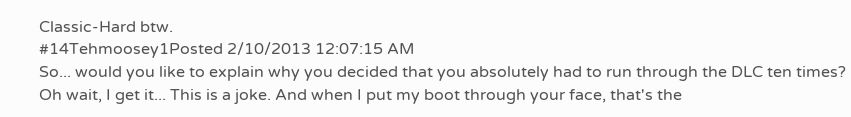Classic-Hard btw.
#14Tehmoosey1Posted 2/10/2013 12:07:15 AM
So... would you like to explain why you decided that you absolutely had to run through the DLC ten times?
Oh wait, I get it... This is a joke. And when I put my boot through your face, that's the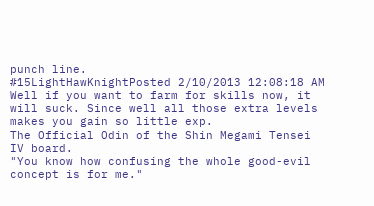punch line.
#15LightHawKnightPosted 2/10/2013 12:08:18 AM
Well if you want to farm for skills now, it will suck. Since well all those extra levels makes you gain so little exp.
The Official Odin of the Shin Megami Tensei IV board.
"You know how confusing the whole good-evil concept is for me."